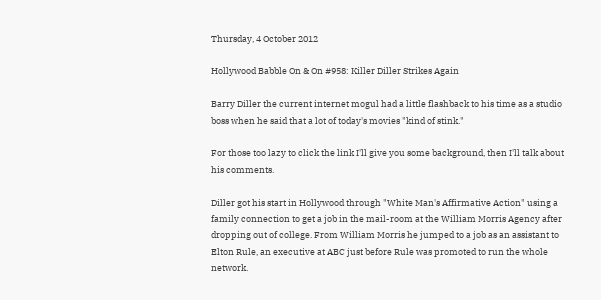Thursday, 4 October 2012

Hollywood Babble On & On #958: Killer Diller Strikes Again

Barry Diller the current internet mogul had a little flashback to his time as a studio boss when he said that a lot of today's movies "kind of stink."

For those too lazy to click the link I'll give you some background, then I'll talk about his comments.

Diller got his start in Hollywood through "White Man's Affirmative Action" using a family connection to get a job in the mail-room at the William Morris Agency after dropping out of college. From William Morris he jumped to a job as an assistant to Elton Rule, an executive at ABC just before Rule was promoted to run the whole network.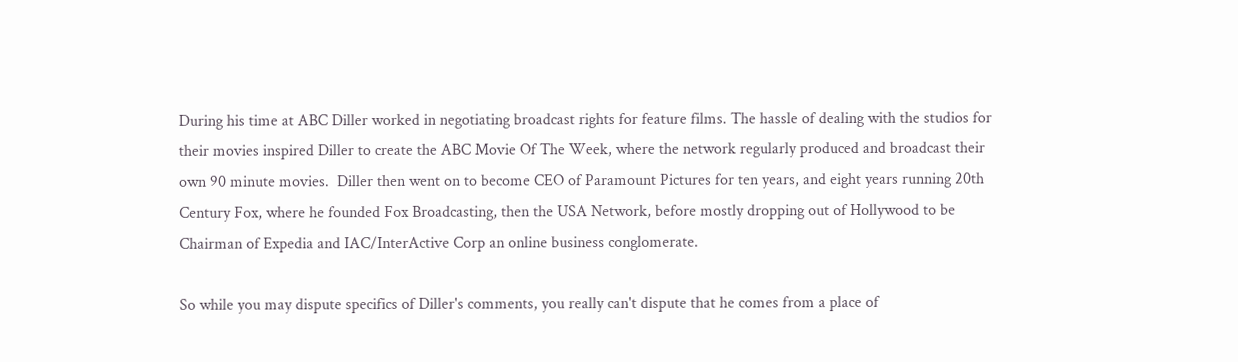During his time at ABC Diller worked in negotiating broadcast rights for feature films. The hassle of dealing with the studios for their movies inspired Diller to create the ABC Movie Of The Week, where the network regularly produced and broadcast their own 90 minute movies.  Diller then went on to become CEO of Paramount Pictures for ten years, and eight years running 20th Century Fox, where he founded Fox Broadcasting, then the USA Network, before mostly dropping out of Hollywood to be Chairman of Expedia and IAC/InterActive Corp an online business conglomerate.

So while you may dispute specifics of Diller's comments, you really can't dispute that he comes from a place of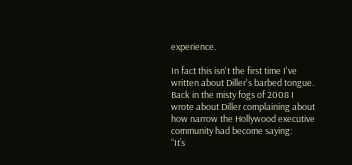experience.

In fact this isn't the first time I've written about Diller's barbed tongue. Back in the misty fogs of 2008 I wrote about Diller complaining about how narrow the Hollywood executive community had become saying:
“It’s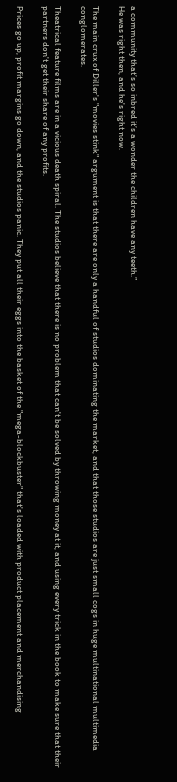a community that’s so inbred it’s a wonder the children have any teeth.”
He was right then, and he's right now.

The main crux of Diller's "movies stink" argument is that there are only a handful of studios dominating the market, and that those studios are just small cogs in huge multinational multimedia conglomerates.

Theatrical feature films are in a vicious death spiral. The studios believe that there is no problem that can't be solved by throwing money at it, and using every trick in the book to make sure that their partners don't get their share of any profits.

Prices go up, profit margins go down, and the studios panic. They put all their eggs into the basket of the "mega-blockbuster" that's loaded with product placement and merchandising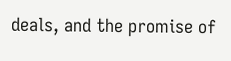deals, and the promise of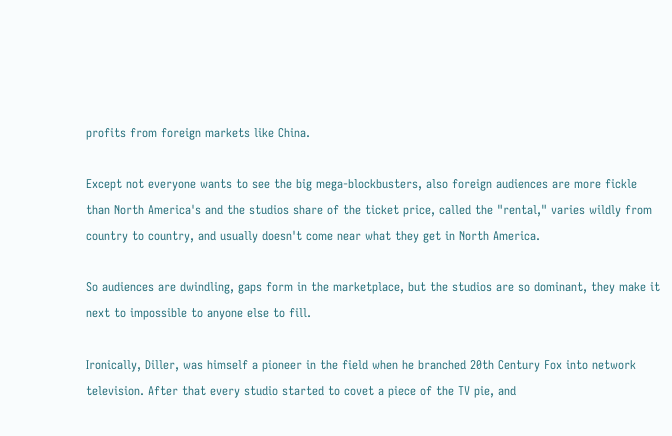profits from foreign markets like China.

Except not everyone wants to see the big mega-blockbusters, also foreign audiences are more fickle than North America's and the studios share of the ticket price, called the "rental," varies wildly from country to country, and usually doesn't come near what they get in North America.

So audiences are dwindling, gaps form in the marketplace, but the studios are so dominant, they make it next to impossible to anyone else to fill.

Ironically, Diller, was himself a pioneer in the field when he branched 20th Century Fox into network television. After that every studio started to covet a piece of the TV pie, and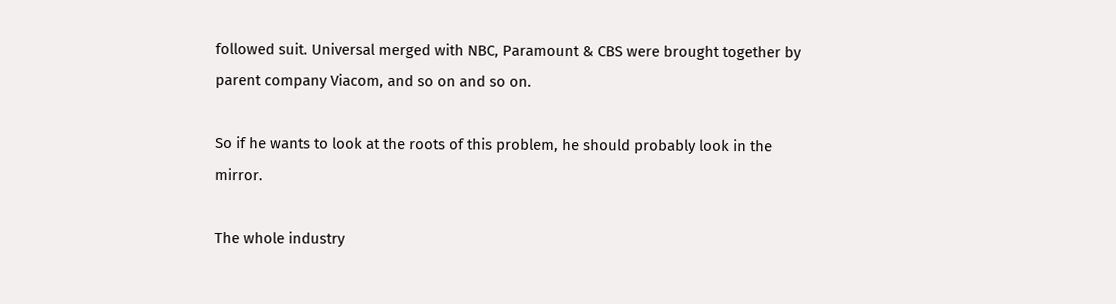followed suit. Universal merged with NBC, Paramount & CBS were brought together by parent company Viacom, and so on and so on.

So if he wants to look at the roots of this problem, he should probably look in the mirror.

The whole industry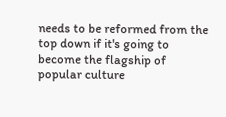needs to be reformed from the top down if it's going to become the flagship of popular culture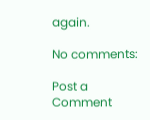again.

No comments:

Post a Comment